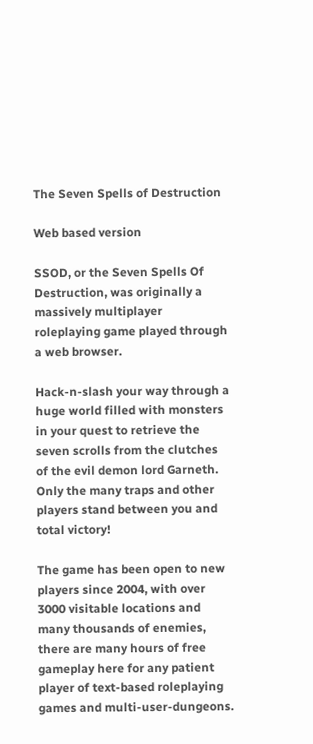The Seven Spells of Destruction

Web based version

SSOD, or the Seven Spells Of Destruction, was originally a massively multiplayer roleplaying game played through a web browser.

Hack-n-slash your way through a huge world filled with monsters in your quest to retrieve the seven scrolls from the clutches of the evil demon lord Garneth. Only the many traps and other players stand between you and total victory!

The game has been open to new players since 2004, with over 3000 visitable locations and many thousands of enemies, there are many hours of free gameplay here for any patient player of text-based roleplaying games and multi-user-dungeons.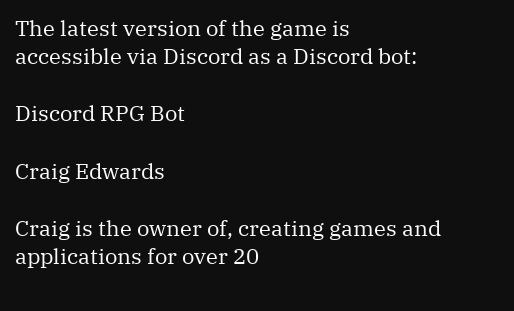The latest version of the game is accessible via Discord as a Discord bot:

Discord RPG Bot

Craig Edwards

Craig is the owner of, creating games and applications for over 20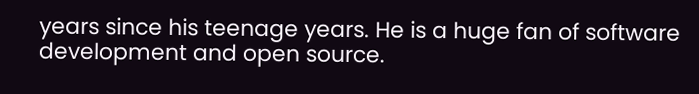years since his teenage years. He is a huge fan of software development and open source.